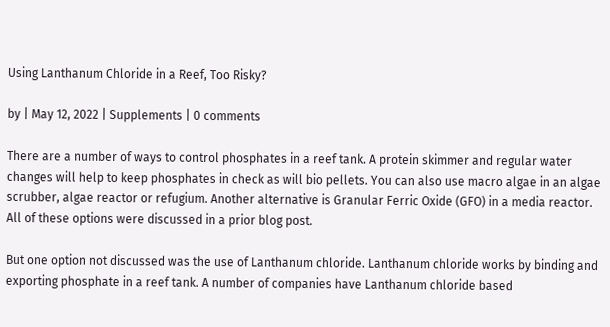Using Lanthanum Chloride in a Reef, Too Risky?

by | May 12, 2022 | Supplements | 0 comments

There are a number of ways to control phosphates in a reef tank. A protein skimmer and regular water changes will help to keep phosphates in check as will bio pellets. You can also use macro algae in an algae scrubber, algae reactor or refugium. Another alternative is Granular Ferric Oxide (GFO) in a media reactor. All of these options were discussed in a prior blog post.

But one option not discussed was the use of Lanthanum chloride. Lanthanum chloride works by binding and exporting phosphate in a reef tank. A number of companies have Lanthanum chloride based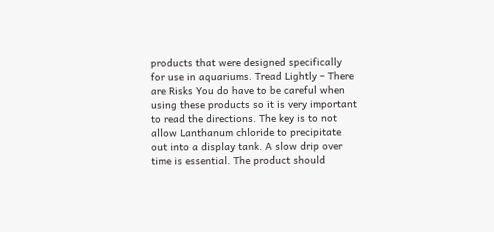products that were designed specifically for use in aquariums. Tread Lightly – There are Risks You do have to be careful when using these products so it is very important to read the directions. The key is to not allow Lanthanum chloride to precipitate out into a display tank. A slow drip over time is essential. The product should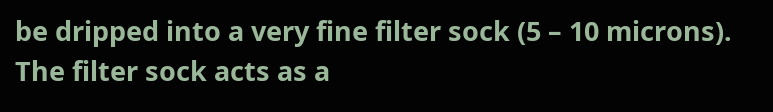be dripped into a very fine filter sock (5 – 10 microns). The filter sock acts as a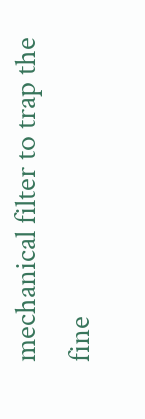mechanical filter to trap the fine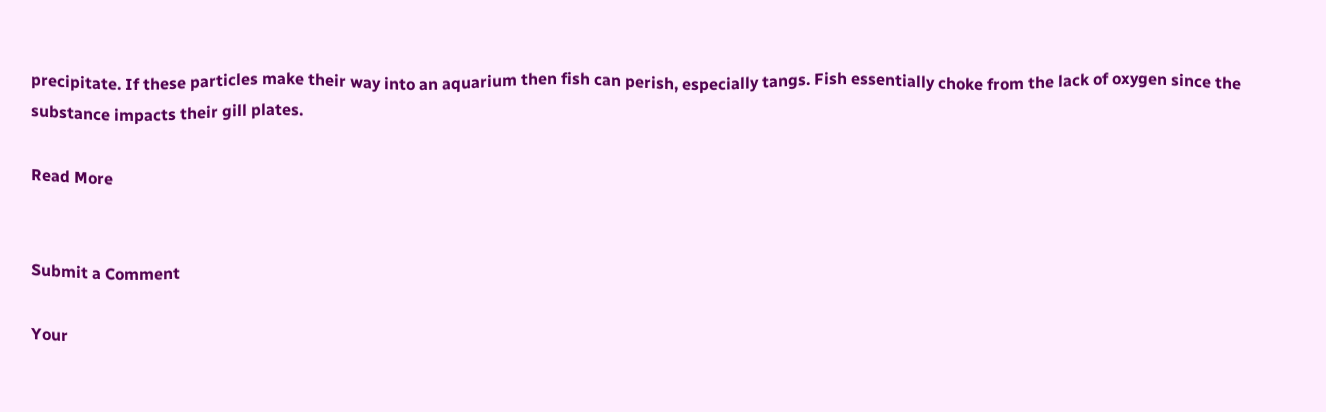precipitate. If these particles make their way into an aquarium then fish can perish, especially tangs. Fish essentially choke from the lack of oxygen since the substance impacts their gill plates.

Read More


Submit a Comment

Your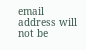email address will not be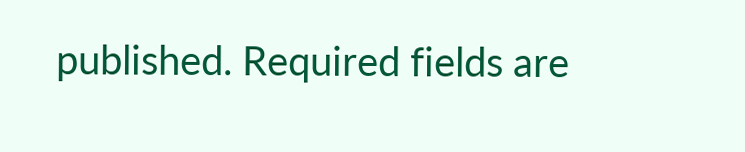published. Required fields are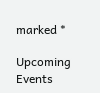marked *

Upcoming Events